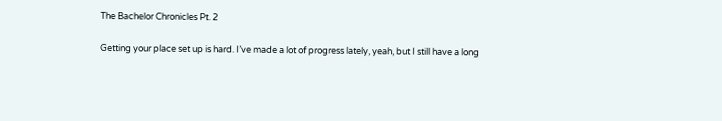The Bachelor Chronicles Pt. 2

Getting your place set up is hard. I’ve made a lot of progress lately, yeah, but I still have a long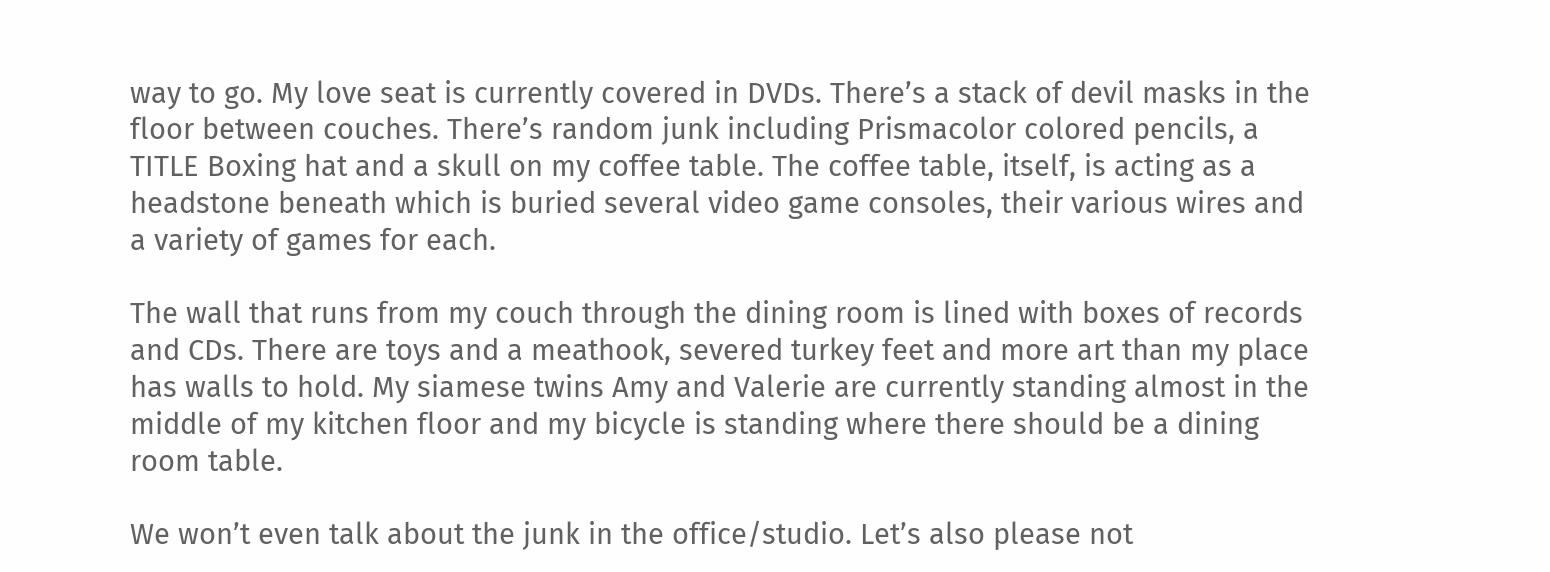way to go. My love seat is currently covered in DVDs. There’s a stack of devil masks in the floor between couches. There’s random junk including Prismacolor colored pencils, a TITLE Boxing hat and a skull on my coffee table. The coffee table, itself, is acting as a headstone beneath which is buried several video game consoles, their various wires and a variety of games for each.

The wall that runs from my couch through the dining room is lined with boxes of records and CDs. There are toys and a meathook, severed turkey feet and more art than my place has walls to hold. My siamese twins Amy and Valerie are currently standing almost in the middle of my kitchen floor and my bicycle is standing where there should be a dining room table.

We won’t even talk about the junk in the office/studio. Let’s also please not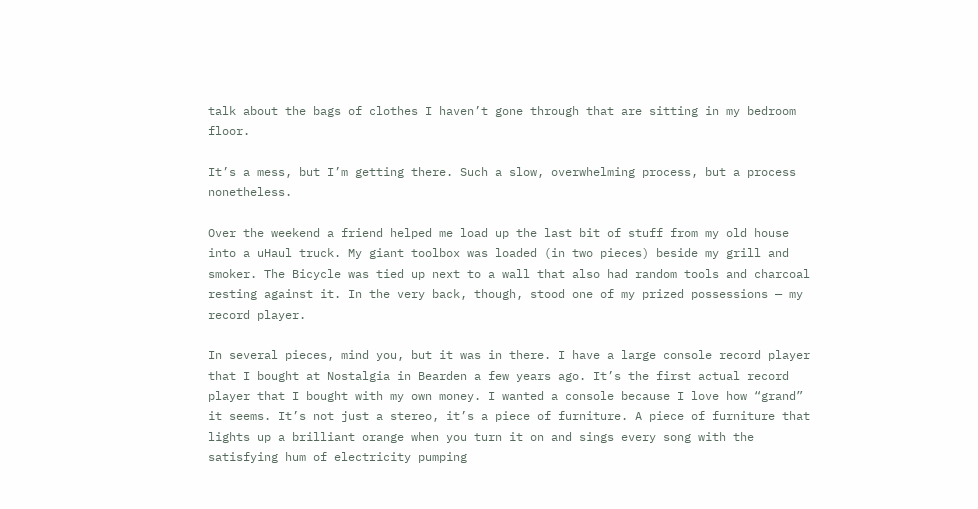talk about the bags of clothes I haven’t gone through that are sitting in my bedroom floor.

It’s a mess, but I’m getting there. Such a slow, overwhelming process, but a process nonetheless.

Over the weekend a friend helped me load up the last bit of stuff from my old house into a uHaul truck. My giant toolbox was loaded (in two pieces) beside my grill and smoker. The Bicycle was tied up next to a wall that also had random tools and charcoal resting against it. In the very back, though, stood one of my prized possessions — my record player.

In several pieces, mind you, but it was in there. I have a large console record player that I bought at Nostalgia in Bearden a few years ago. It’s the first actual record player that I bought with my own money. I wanted a console because I love how “grand” it seems. It’s not just a stereo, it’s a piece of furniture. A piece of furniture that lights up a brilliant orange when you turn it on and sings every song with the satisfying hum of electricity pumping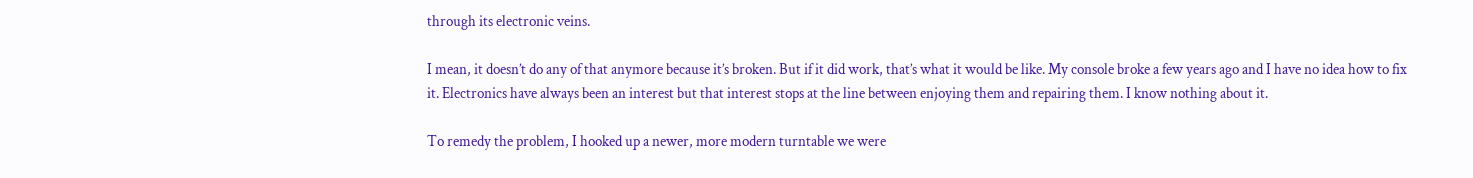through its electronic veins.

I mean, it doesn’t do any of that anymore because it’s broken. But if it did work, that’s what it would be like. My console broke a few years ago and I have no idea how to fix it. Electronics have always been an interest but that interest stops at the line between enjoying them and repairing them. I know nothing about it.

To remedy the problem, I hooked up a newer, more modern turntable we were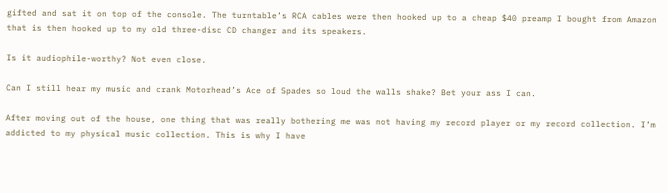gifted and sat it on top of the console. The turntable’s RCA cables were then hooked up to a cheap $40 preamp I bought from Amazon that is then hooked up to my old three-disc CD changer and its speakers.

Is it audiophile-worthy? Not even close.

Can I still hear my music and crank Motorhead’s Ace of Spades so loud the walls shake? Bet your ass I can.

After moving out of the house, one thing that was really bothering me was not having my record player or my record collection. I’m addicted to my physical music collection. This is why I have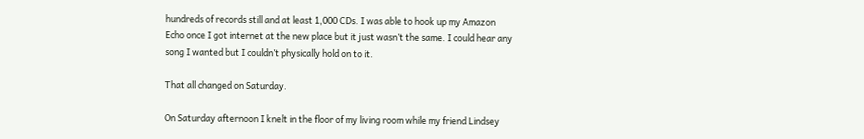hundreds of records still and at least 1,000 CDs. I was able to hook up my Amazon Echo once I got internet at the new place but it just wasn’t the same. I could hear any song I wanted but I couldn’t physically hold on to it.

That all changed on Saturday.

On Saturday afternoon I knelt in the floor of my living room while my friend Lindsey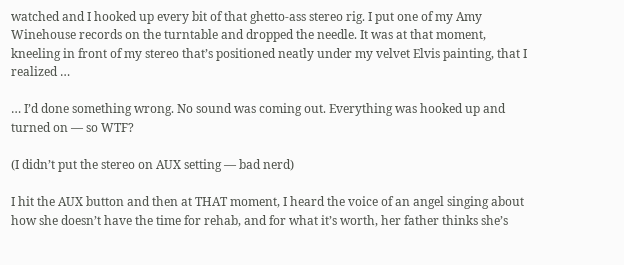watched and I hooked up every bit of that ghetto-ass stereo rig. I put one of my Amy Winehouse records on the turntable and dropped the needle. It was at that moment, kneeling in front of my stereo that’s positioned neatly under my velvet Elvis painting, that I realized …

… I’d done something wrong. No sound was coming out. Everything was hooked up and turned on — so WTF?

(I didn’t put the stereo on AUX setting — bad nerd)

I hit the AUX button and then at THAT moment, I heard the voice of an angel singing about how she doesn’t have the time for rehab, and for what it’s worth, her father thinks she’s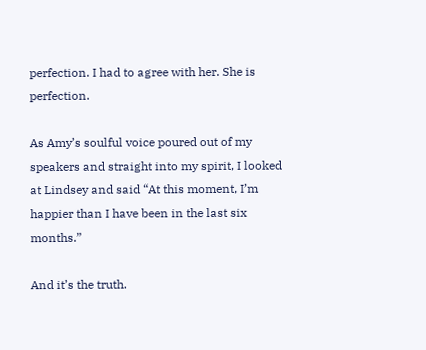perfection. I had to agree with her. She is perfection.

As Amy’s soulful voice poured out of my speakers and straight into my spirit, I looked at Lindsey and said “At this moment, I’m happier than I have been in the last six months.”

And it’s the truth.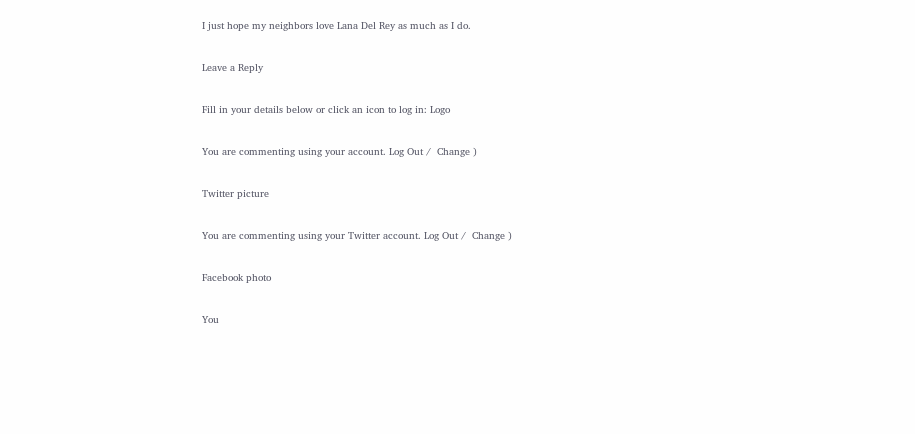I just hope my neighbors love Lana Del Rey as much as I do.

Leave a Reply

Fill in your details below or click an icon to log in: Logo

You are commenting using your account. Log Out /  Change )

Twitter picture

You are commenting using your Twitter account. Log Out /  Change )

Facebook photo

You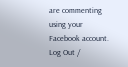are commenting using your Facebook account. Log Out /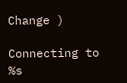Change )

Connecting to %s